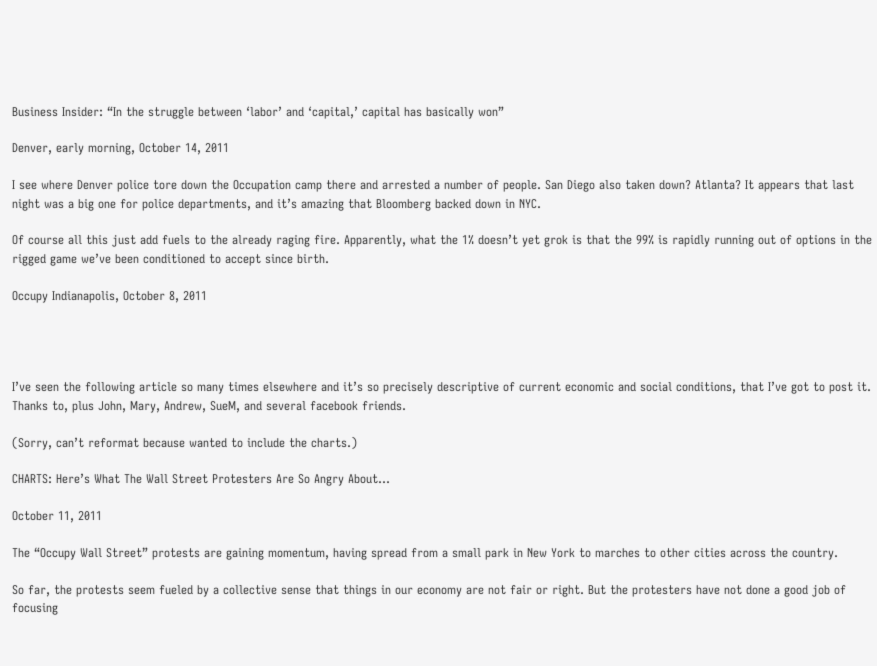Business Insider: “In the struggle between ‘labor’ and ‘capital,’ capital has basically won”

Denver, early morning, October 14, 2011

I see where Denver police tore down the Occupation camp there and arrested a number of people. San Diego also taken down? Atlanta? It appears that last night was a big one for police departments, and it’s amazing that Bloomberg backed down in NYC.

Of course all this just add fuels to the already raging fire. Apparently, what the 1% doesn’t yet grok is that the 99% is rapidly running out of options in the rigged game we’ve been conditioned to accept since birth.

Occupy Indianapolis, October 8, 2011




I’ve seen the following article so many times elsewhere and it’s so precisely descriptive of current economic and social conditions, that I’ve got to post it. Thanks to, plus John, Mary, Andrew, SueM, and several facebook friends.

(Sorry, can’t reformat because wanted to include the charts.)

CHARTS: Here’s What The Wall Street Protesters Are So Angry About…

October 11, 2011

The “Occupy Wall Street” protests are gaining momentum, having spread from a small park in New York to marches to other cities across the country.

So far, the protests seem fueled by a collective sense that things in our economy are not fair or right. But the protesters have not done a good job of focusing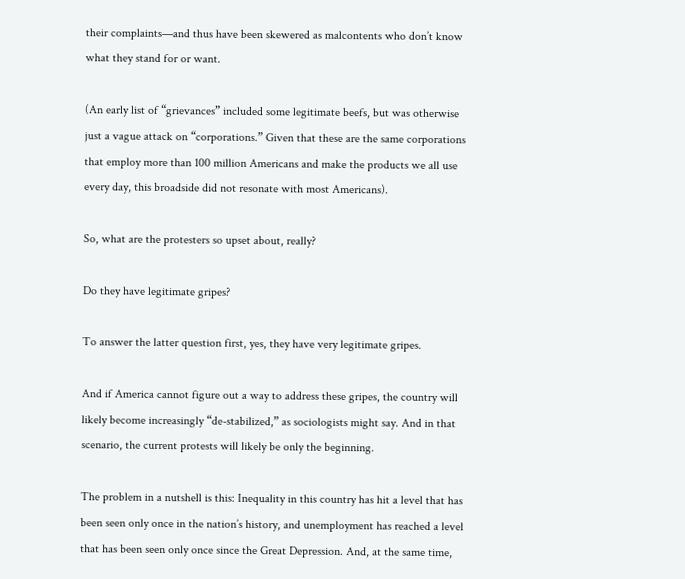their complaints—and thus have been skewered as malcontents who don’t know what they stand for or want.

(An early list of “grievances” included some legitimate beefs, but was otherwise just a vague attack on “corporations.” Given that these are the same corporations that employ more than 100 million Americans and make the products we all use every day, this broadside did not resonate with most Americans).

So, what are the protesters so upset about, really?

Do they have legitimate gripes?

To answer the latter question first, yes, they have very legitimate gripes.

And if America cannot figure out a way to address these gripes, the country will likely become increasingly “de-stabilized,” as sociologists might say. And in that scenario, the current protests will likely be only the beginning.

The problem in a nutshell is this: Inequality in this country has hit a level that has been seen only once in the nation’s history, and unemployment has reached a level that has been seen only once since the Great Depression. And, at the same time,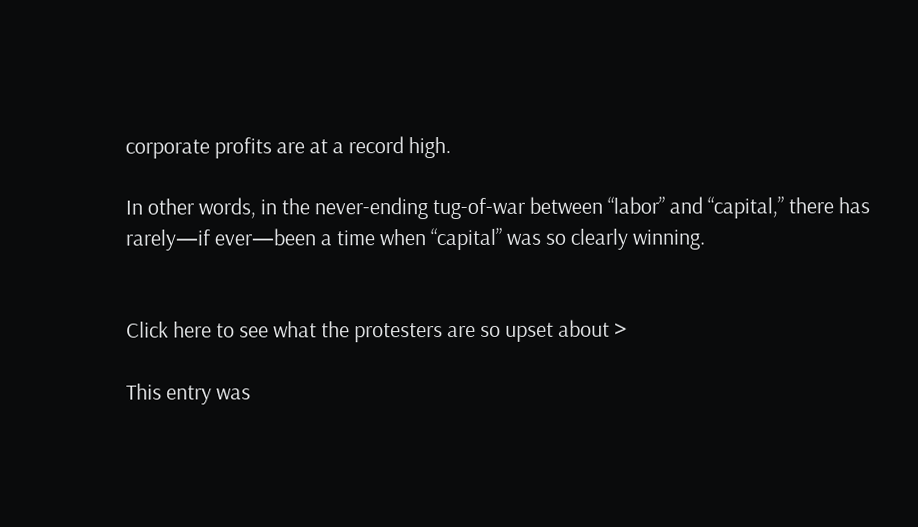corporate profits are at a record high.

In other words, in the never-ending tug-of-war between “labor” and “capital,” there has rarely—if ever—been a time when “capital” was so clearly winning.


Click here to see what the protesters are so upset about >

This entry was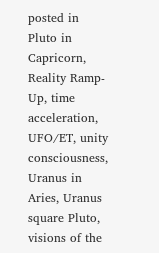posted in Pluto in Capricorn, Reality Ramp-Up, time acceleration, UFO/ET, unity consciousness, Uranus in Aries, Uranus square Pluto, visions of the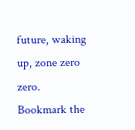future, waking up, zone zero zero. Bookmark the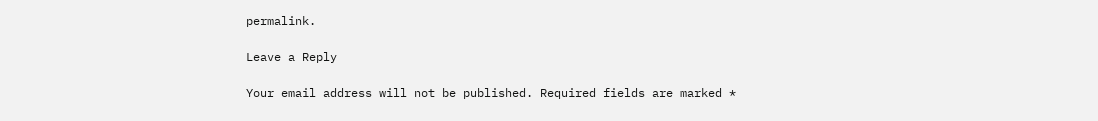permalink.

Leave a Reply

Your email address will not be published. Required fields are marked *